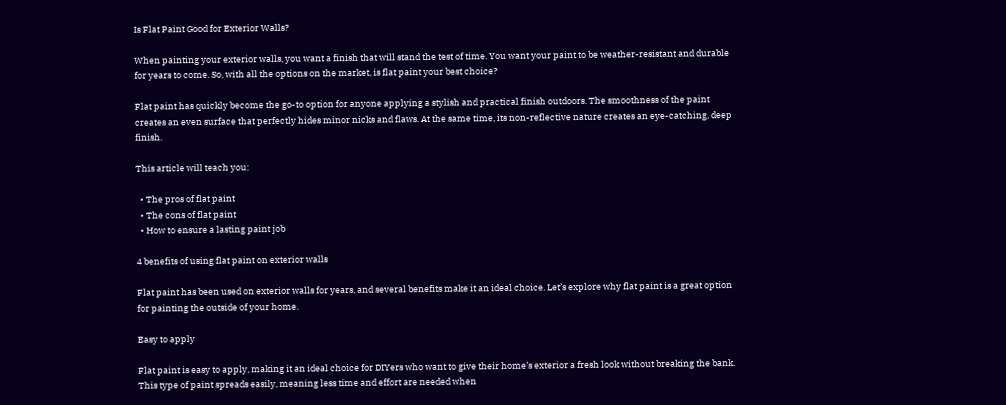Is Flat Paint Good for Exterior Walls?

When painting your exterior walls, you want a finish that will stand the test of time. You want your paint to be weather-resistant and durable for years to come. So, with all the options on the market, is flat paint your best choice?

Flat paint has quickly become the go-to option for anyone applying a stylish and practical finish outdoors. The smoothness of the paint creates an even surface that perfectly hides minor nicks and flaws. At the same time, its non-reflective nature creates an eye-catching, deep finish.

This article will teach you:

  • The pros of flat paint
  • The cons of flat paint
  • How to ensure a lasting paint job

4 benefits of using flat paint on exterior walls

Flat paint has been used on exterior walls for years, and several benefits make it an ideal choice. Let’s explore why flat paint is a great option for painting the outside of your home.

Easy to apply

Flat paint is easy to apply, making it an ideal choice for DIYers who want to give their home’s exterior a fresh look without breaking the bank. This type of paint spreads easily, meaning less time and effort are needed when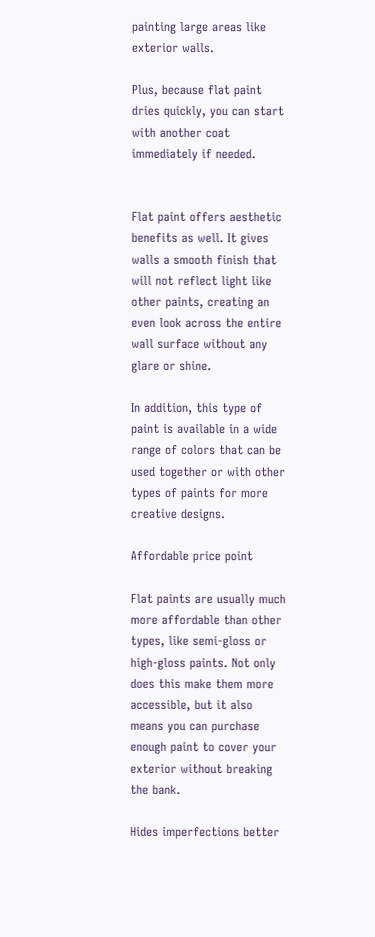painting large areas like exterior walls.

Plus, because flat paint dries quickly, you can start with another coat immediately if needed.


Flat paint offers aesthetic benefits as well. It gives walls a smooth finish that will not reflect light like other paints, creating an even look across the entire wall surface without any glare or shine.

In addition, this type of paint is available in a wide range of colors that can be used together or with other types of paints for more creative designs.

Affordable price point

Flat paints are usually much more affordable than other types, like semi-gloss or high-gloss paints. Not only does this make them more accessible, but it also means you can purchase enough paint to cover your exterior without breaking the bank.

Hides imperfections better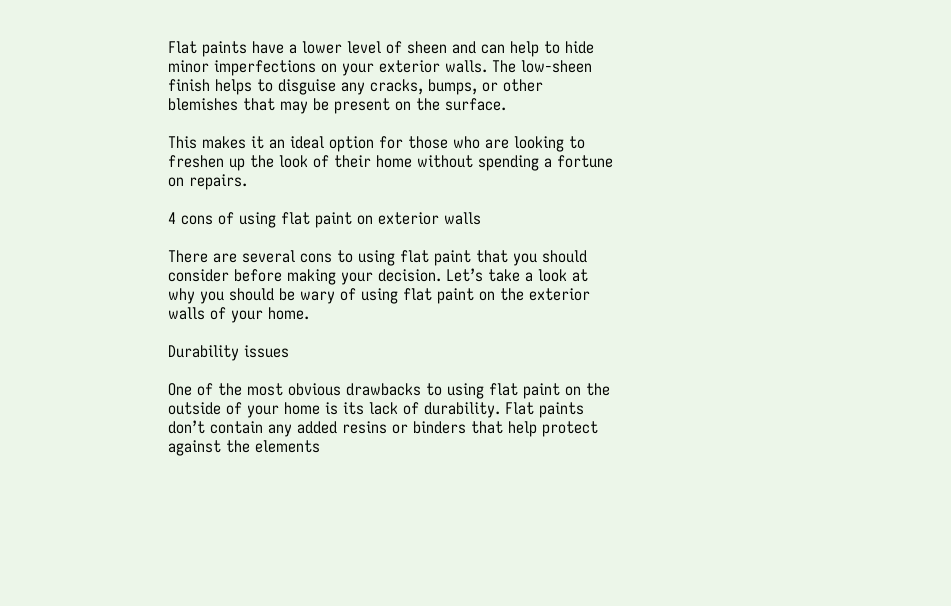Flat paints have a lower level of sheen and can help to hide minor imperfections on your exterior walls. The low-sheen finish helps to disguise any cracks, bumps, or other blemishes that may be present on the surface.

This makes it an ideal option for those who are looking to freshen up the look of their home without spending a fortune on repairs.

4 cons of using flat paint on exterior walls

There are several cons to using flat paint that you should consider before making your decision. Let’s take a look at why you should be wary of using flat paint on the exterior walls of your home.

Durability issues

One of the most obvious drawbacks to using flat paint on the outside of your home is its lack of durability. Flat paints don’t contain any added resins or binders that help protect against the elements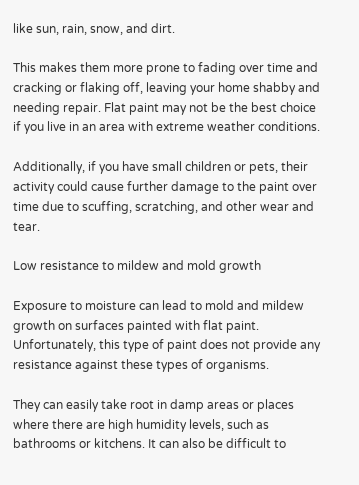like sun, rain, snow, and dirt.

This makes them more prone to fading over time and cracking or flaking off, leaving your home shabby and needing repair. Flat paint may not be the best choice if you live in an area with extreme weather conditions.

Additionally, if you have small children or pets, their activity could cause further damage to the paint over time due to scuffing, scratching, and other wear and tear.

Low resistance to mildew and mold growth

Exposure to moisture can lead to mold and mildew growth on surfaces painted with flat paint. Unfortunately, this type of paint does not provide any resistance against these types of organisms.

They can easily take root in damp areas or places where there are high humidity levels, such as bathrooms or kitchens. It can also be difficult to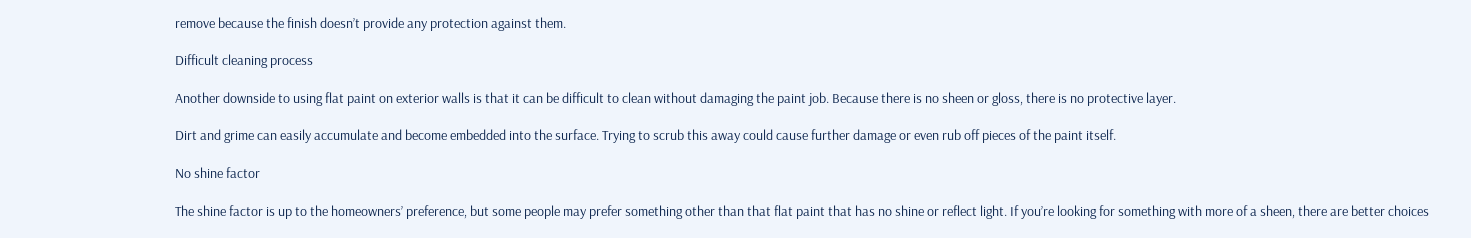remove because the finish doesn’t provide any protection against them.

Difficult cleaning process

Another downside to using flat paint on exterior walls is that it can be difficult to clean without damaging the paint job. Because there is no sheen or gloss, there is no protective layer.

Dirt and grime can easily accumulate and become embedded into the surface. Trying to scrub this away could cause further damage or even rub off pieces of the paint itself.

No shine factor

The shine factor is up to the homeowners’ preference, but some people may prefer something other than that flat paint that has no shine or reflect light. If you’re looking for something with more of a sheen, there are better choices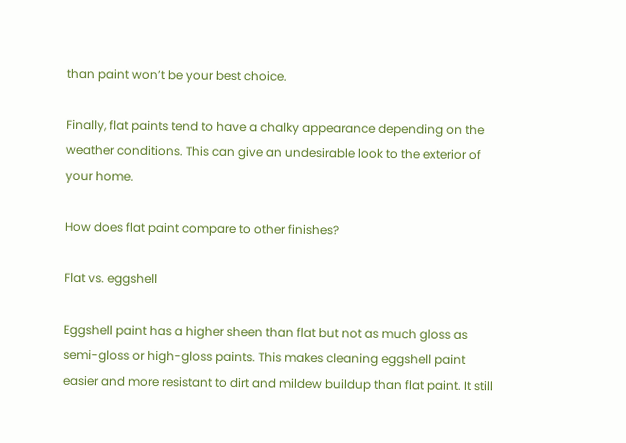than paint won’t be your best choice.

Finally, flat paints tend to have a chalky appearance depending on the weather conditions. This can give an undesirable look to the exterior of your home.

How does flat paint compare to other finishes?

Flat vs. eggshell

Eggshell paint has a higher sheen than flat but not as much gloss as semi-gloss or high-gloss paints. This makes cleaning eggshell paint easier and more resistant to dirt and mildew buildup than flat paint. It still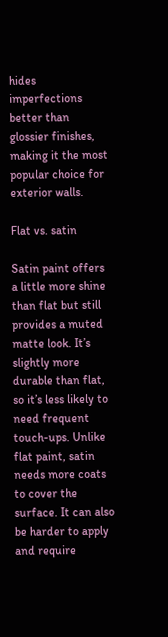hides imperfections better than glossier finishes, making it the most popular choice for exterior walls.

Flat vs. satin

Satin paint offers a little more shine than flat but still provides a muted matte look. It’s slightly more durable than flat, so it’s less likely to need frequent touch-ups. Unlike flat paint, satin needs more coats to cover the surface. It can also be harder to apply and require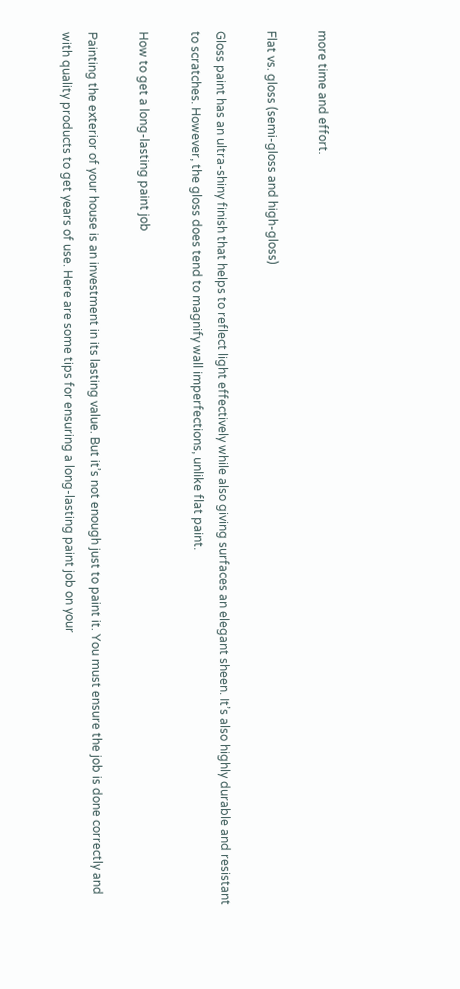more time and effort.

Flat vs. gloss (semi-gloss and high-gloss)

Gloss paint has an ultra-shiny finish that helps to reflect light effectively while also giving surfaces an elegant sheen. It’s also highly durable and resistant to scratches. However, the gloss does tend to magnify wall imperfections, unlike flat paint.

How to get a long-lasting paint job

Painting the exterior of your house is an investment in its lasting value. But it’s not enough just to paint it. You must ensure the job is done correctly and with quality products to get years of use. Here are some tips for ensuring a long-lasting paint job on your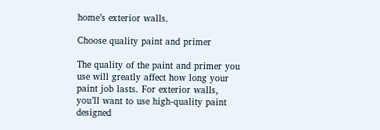home’s exterior walls.

Choose quality paint and primer

The quality of the paint and primer you use will greatly affect how long your paint job lasts. For exterior walls, you’ll want to use high-quality paint designed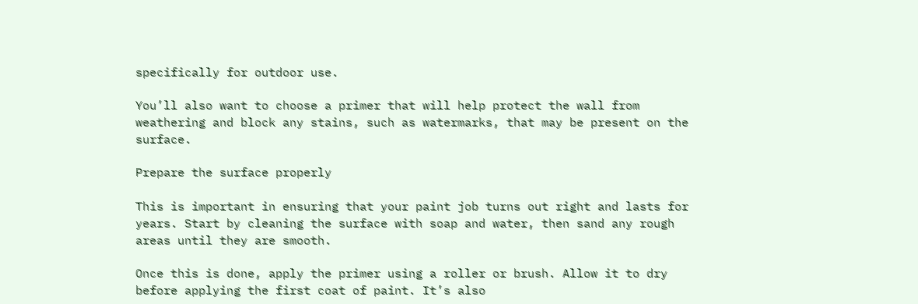specifically for outdoor use.

You’ll also want to choose a primer that will help protect the wall from weathering and block any stains, such as watermarks, that may be present on the surface.

Prepare the surface properly

This is important in ensuring that your paint job turns out right and lasts for years. Start by cleaning the surface with soap and water, then sand any rough areas until they are smooth.

Once this is done, apply the primer using a roller or brush. Allow it to dry before applying the first coat of paint. It’s also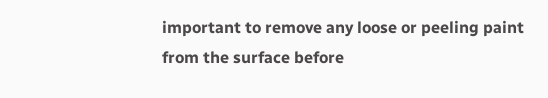important to remove any loose or peeling paint from the surface before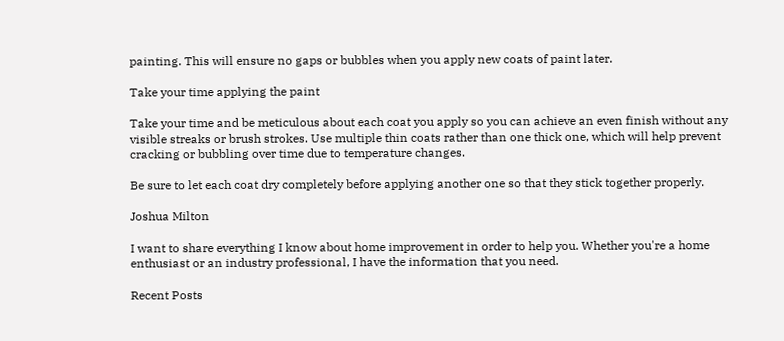painting. This will ensure no gaps or bubbles when you apply new coats of paint later.

Take your time applying the paint

Take your time and be meticulous about each coat you apply so you can achieve an even finish without any visible streaks or brush strokes. Use multiple thin coats rather than one thick one, which will help prevent cracking or bubbling over time due to temperature changes.

Be sure to let each coat dry completely before applying another one so that they stick together properly.

Joshua Milton

I want to share everything I know about home improvement in order to help you. Whether you're a home enthusiast or an industry professional, I have the information that you need.

Recent Posts